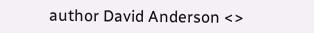author David Anderson <>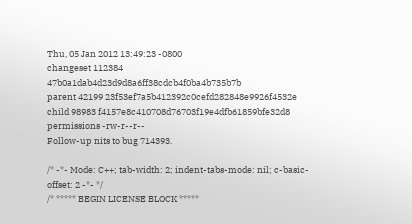Thu, 05 Jan 2012 13:49:23 -0800
changeset 112384 47b0a1dab4d23d9d8a6ff38cdcb4f0ba4b735b7b
parent 42199 23f53ef7a5b412392c0cefd282848e9926f4532e
child 98983 f4157e8c410708d76703f19e4dfb61859bfe32d8
permissions -rw-r--r--
Follow-up nits to bug 714393.

/* -*- Mode: C++; tab-width: 2; indent-tabs-mode: nil; c-basic-offset: 2 -*- */
/* ***** BEGIN LICENSE BLOCK *****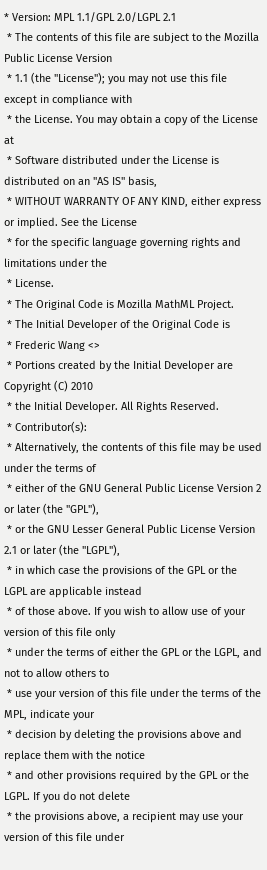* Version: MPL 1.1/GPL 2.0/LGPL 2.1
 * The contents of this file are subject to the Mozilla Public License Version
 * 1.1 (the "License"); you may not use this file except in compliance with
 * the License. You may obtain a copy of the License at
 * Software distributed under the License is distributed on an "AS IS" basis,
 * WITHOUT WARRANTY OF ANY KIND, either express or implied. See the License
 * for the specific language governing rights and limitations under the
 * License.
 * The Original Code is Mozilla MathML Project.
 * The Initial Developer of the Original Code is
 * Frederic Wang <>
 * Portions created by the Initial Developer are Copyright (C) 2010
 * the Initial Developer. All Rights Reserved.
 * Contributor(s):
 * Alternatively, the contents of this file may be used under the terms of
 * either of the GNU General Public License Version 2 or later (the "GPL"),
 * or the GNU Lesser General Public License Version 2.1 or later (the "LGPL"),
 * in which case the provisions of the GPL or the LGPL are applicable instead
 * of those above. If you wish to allow use of your version of this file only
 * under the terms of either the GPL or the LGPL, and not to allow others to
 * use your version of this file under the terms of the MPL, indicate your
 * decision by deleting the provisions above and replace them with the notice
 * and other provisions required by the GPL or the LGPL. If you do not delete
 * the provisions above, a recipient may use your version of this file under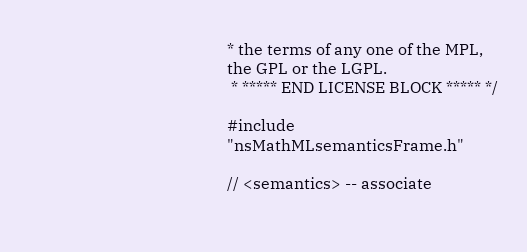* the terms of any one of the MPL, the GPL or the LGPL.
 * ***** END LICENSE BLOCK ***** */

#include "nsMathMLsemanticsFrame.h"

// <semantics> -- associate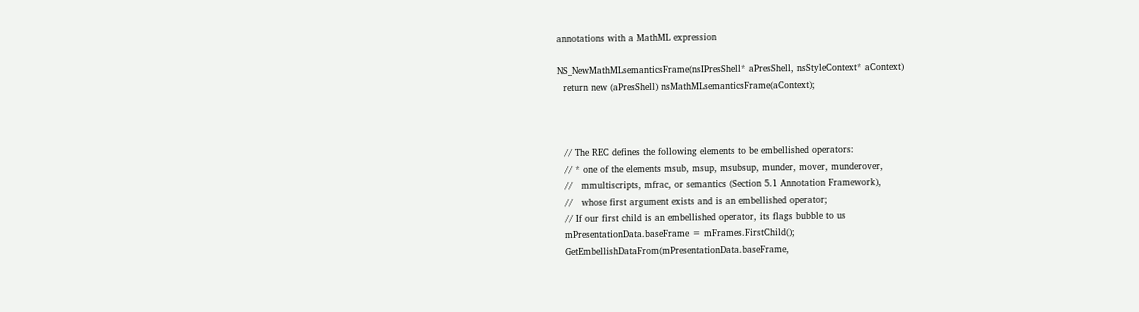annotations with a MathML expression

NS_NewMathMLsemanticsFrame(nsIPresShell* aPresShell, nsStyleContext* aContext)
  return new (aPresShell) nsMathMLsemanticsFrame(aContext);



  // The REC defines the following elements to be embellished operators:
  // * one of the elements msub, msup, msubsup, munder, mover, munderover,
  //   mmultiscripts, mfrac, or semantics (Section 5.1 Annotation Framework),
  //   whose first argument exists and is an embellished operator;
  // If our first child is an embellished operator, its flags bubble to us
  mPresentationData.baseFrame = mFrames.FirstChild();
  GetEmbellishDataFrom(mPresentationData.baseFrame,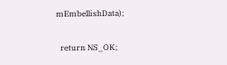mEmbellishData);

  return NS_OK;